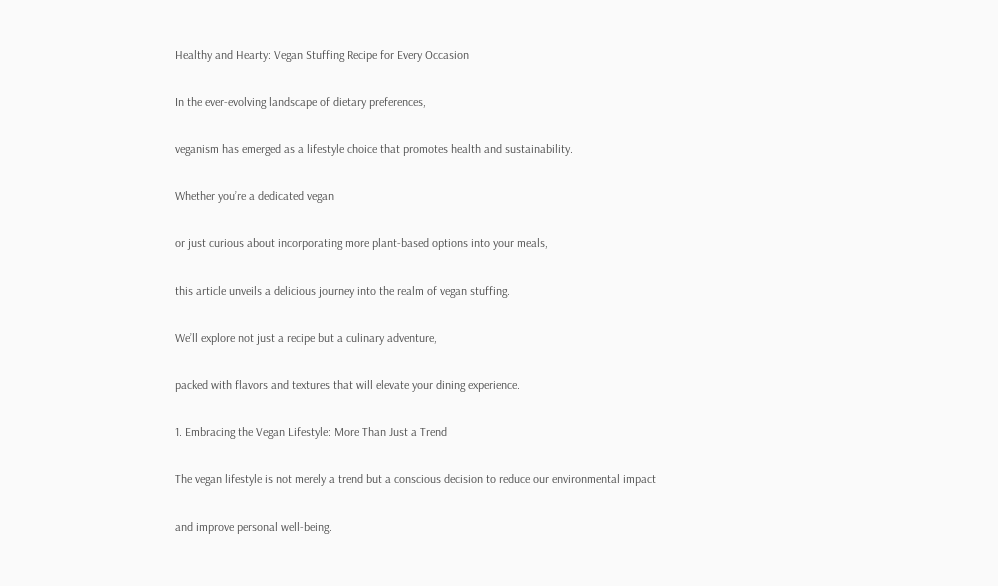Healthy and Hearty: Vegan Stuffing Recipe for Every Occasion

In the ever-evolving landscape of dietary preferences,

veganism has emerged as a lifestyle choice that promotes health and sustainability.

Whether you’re a dedicated vegan

or just curious about incorporating more plant-based options into your meals,

this article unveils a delicious journey into the realm of vegan stuffing.

We’ll explore not just a recipe but a culinary adventure,

packed with flavors and textures that will elevate your dining experience.

1. Embracing the Vegan Lifestyle: More Than Just a Trend

The vegan lifestyle is not merely a trend but a conscious decision to reduce our environmental impact

and improve personal well-being.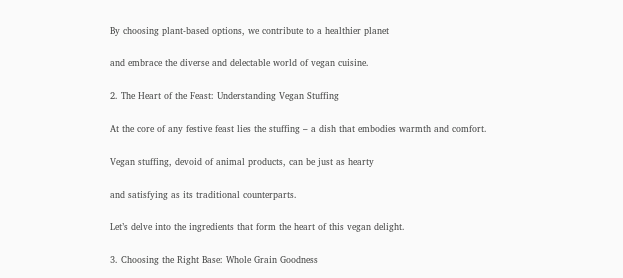By choosing plant-based options, we contribute to a healthier planet

and embrace the diverse and delectable world of vegan cuisine.

2. The Heart of the Feast: Understanding Vegan Stuffing

At the core of any festive feast lies the stuffing – a dish that embodies warmth and comfort.

Vegan stuffing, devoid of animal products, can be just as hearty

and satisfying as its traditional counterparts.

Let’s delve into the ingredients that form the heart of this vegan delight.

3. Choosing the Right Base: Whole Grain Goodness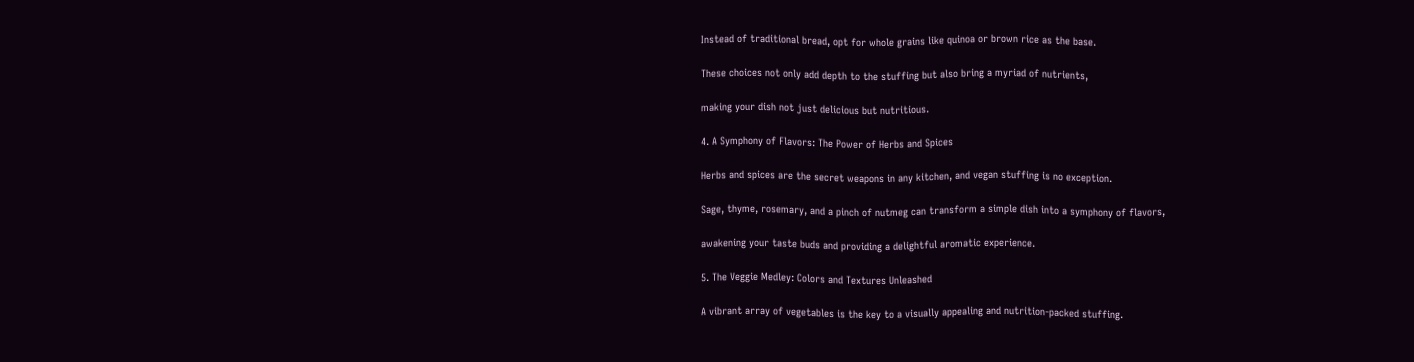Instead of traditional bread, opt for whole grains like quinoa or brown rice as the base.

These choices not only add depth to the stuffing but also bring a myriad of nutrients,

making your dish not just delicious but nutritious.

4. A Symphony of Flavors: The Power of Herbs and Spices

Herbs and spices are the secret weapons in any kitchen, and vegan stuffing is no exception.

Sage, thyme, rosemary, and a pinch of nutmeg can transform a simple dish into a symphony of flavors,

awakening your taste buds and providing a delightful aromatic experience.

5. The Veggie Medley: Colors and Textures Unleashed

A vibrant array of vegetables is the key to a visually appealing and nutrition-packed stuffing.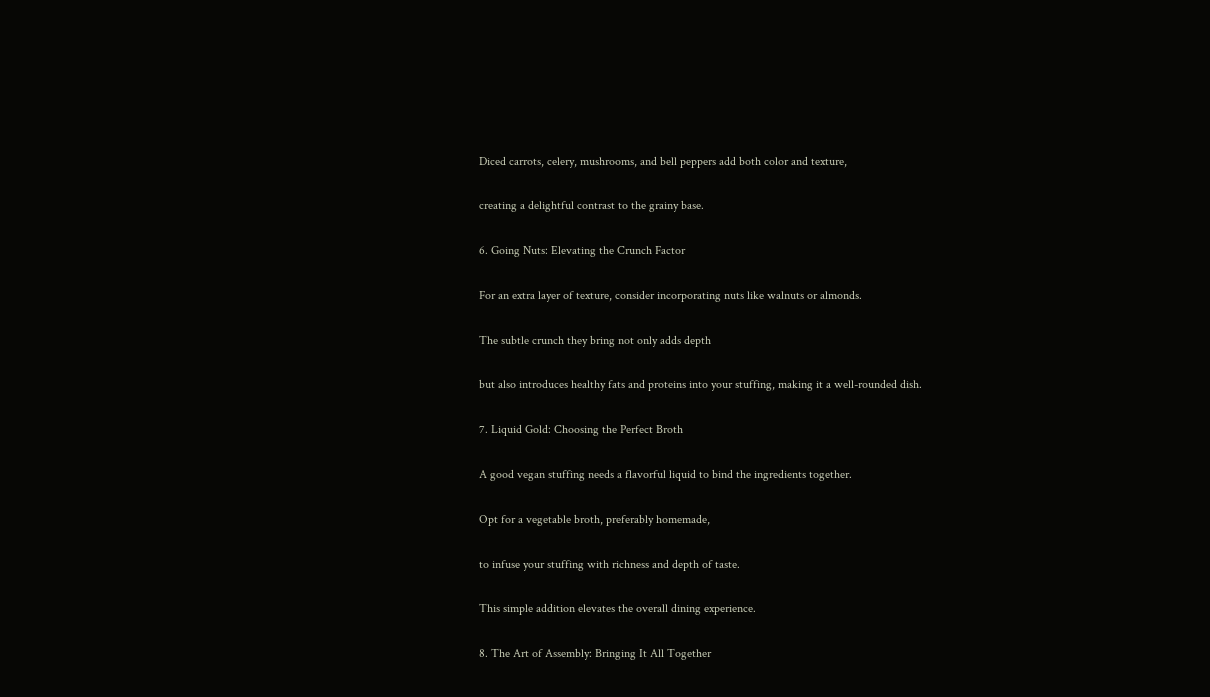Diced carrots, celery, mushrooms, and bell peppers add both color and texture,

creating a delightful contrast to the grainy base.

6. Going Nuts: Elevating the Crunch Factor

For an extra layer of texture, consider incorporating nuts like walnuts or almonds.

The subtle crunch they bring not only adds depth

but also introduces healthy fats and proteins into your stuffing, making it a well-rounded dish.

7. Liquid Gold: Choosing the Perfect Broth

A good vegan stuffing needs a flavorful liquid to bind the ingredients together.

Opt for a vegetable broth, preferably homemade,

to infuse your stuffing with richness and depth of taste.

This simple addition elevates the overall dining experience.

8. The Art of Assembly: Bringing It All Together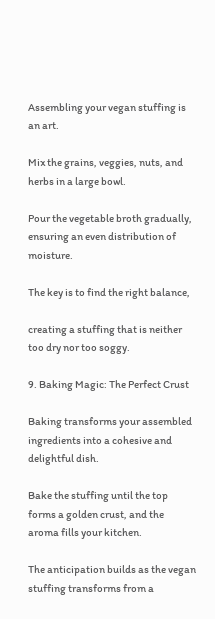Assembling your vegan stuffing is an art.

Mix the grains, veggies, nuts, and herbs in a large bowl.

Pour the vegetable broth gradually, ensuring an even distribution of moisture.

The key is to find the right balance,

creating a stuffing that is neither too dry nor too soggy.

9. Baking Magic: The Perfect Crust

Baking transforms your assembled ingredients into a cohesive and delightful dish.

Bake the stuffing until the top forms a golden crust, and the aroma fills your kitchen.

The anticipation builds as the vegan stuffing transforms from a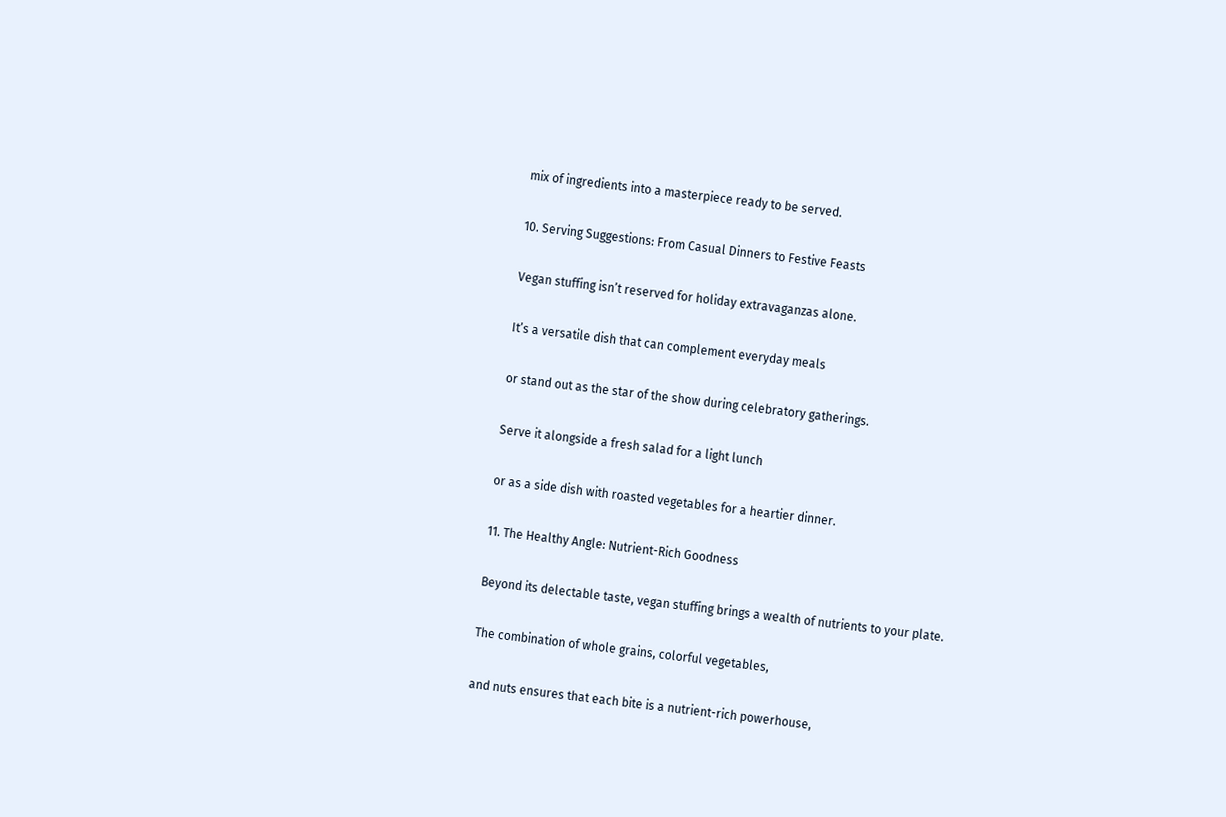mix of ingredients into a masterpiece ready to be served.

10. Serving Suggestions: From Casual Dinners to Festive Feasts

Vegan stuffing isn’t reserved for holiday extravaganzas alone.

It’s a versatile dish that can complement everyday meals

or stand out as the star of the show during celebratory gatherings.

Serve it alongside a fresh salad for a light lunch

or as a side dish with roasted vegetables for a heartier dinner.

11. The Healthy Angle: Nutrient-Rich Goodness

Beyond its delectable taste, vegan stuffing brings a wealth of nutrients to your plate.

The combination of whole grains, colorful vegetables,

and nuts ensures that each bite is a nutrient-rich powerhouse,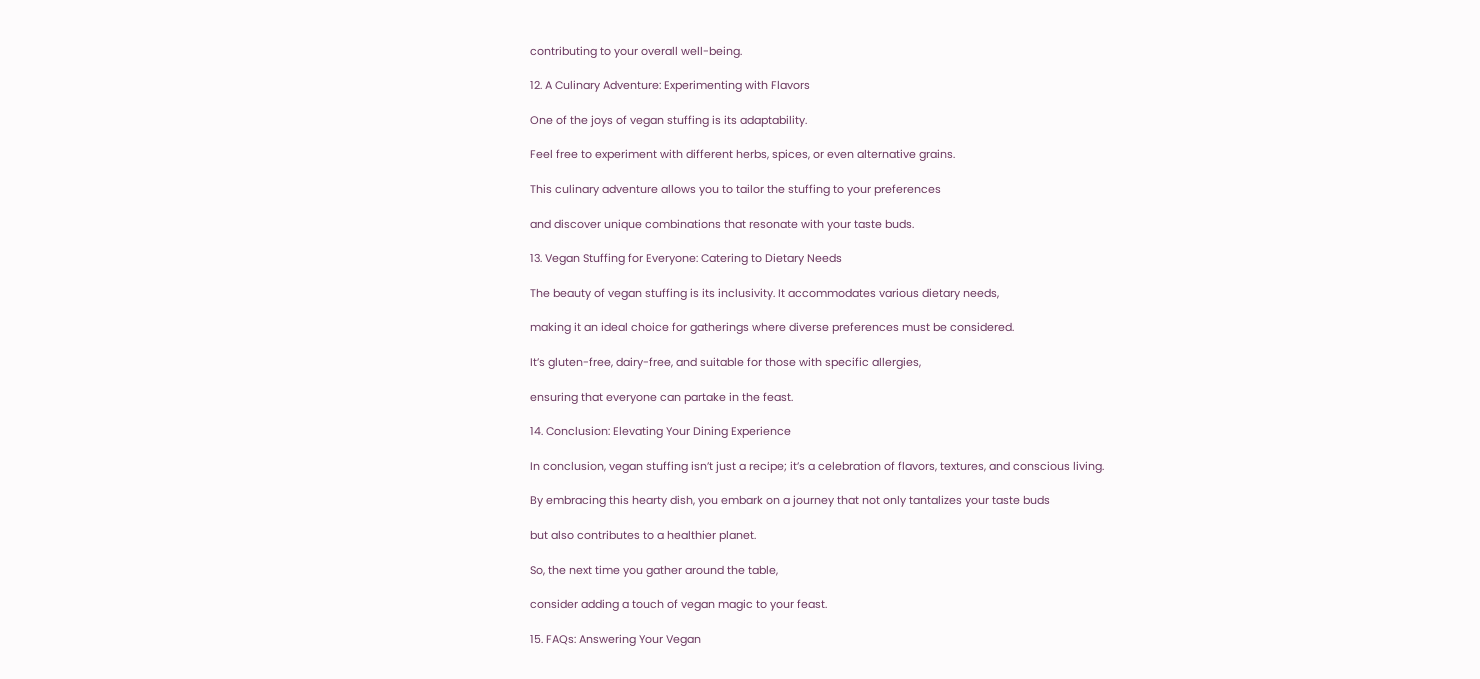contributing to your overall well-being.

12. A Culinary Adventure: Experimenting with Flavors

One of the joys of vegan stuffing is its adaptability.

Feel free to experiment with different herbs, spices, or even alternative grains.

This culinary adventure allows you to tailor the stuffing to your preferences

and discover unique combinations that resonate with your taste buds.

13. Vegan Stuffing for Everyone: Catering to Dietary Needs

The beauty of vegan stuffing is its inclusivity. It accommodates various dietary needs,

making it an ideal choice for gatherings where diverse preferences must be considered.

It’s gluten-free, dairy-free, and suitable for those with specific allergies,

ensuring that everyone can partake in the feast.

14. Conclusion: Elevating Your Dining Experience

In conclusion, vegan stuffing isn’t just a recipe; it’s a celebration of flavors, textures, and conscious living.

By embracing this hearty dish, you embark on a journey that not only tantalizes your taste buds

but also contributes to a healthier planet.

So, the next time you gather around the table,

consider adding a touch of vegan magic to your feast.

15. FAQs: Answering Your Vegan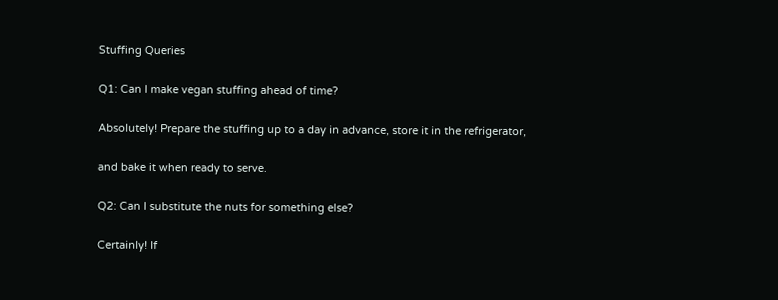Stuffing Queries

Q1: Can I make vegan stuffing ahead of time?

Absolutely! Prepare the stuffing up to a day in advance, store it in the refrigerator,

and bake it when ready to serve.

Q2: Can I substitute the nuts for something else?

Certainly! If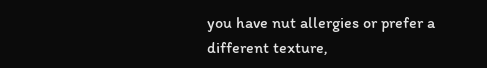you have nut allergies or prefer a different texture,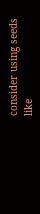consider using seeds like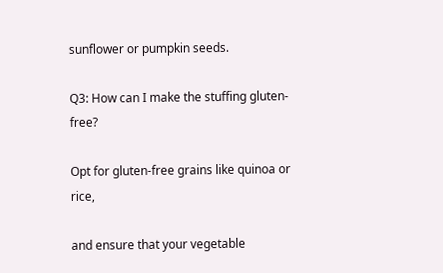sunflower or pumpkin seeds.

Q3: How can I make the stuffing gluten-free?

Opt for gluten-free grains like quinoa or rice,

and ensure that your vegetable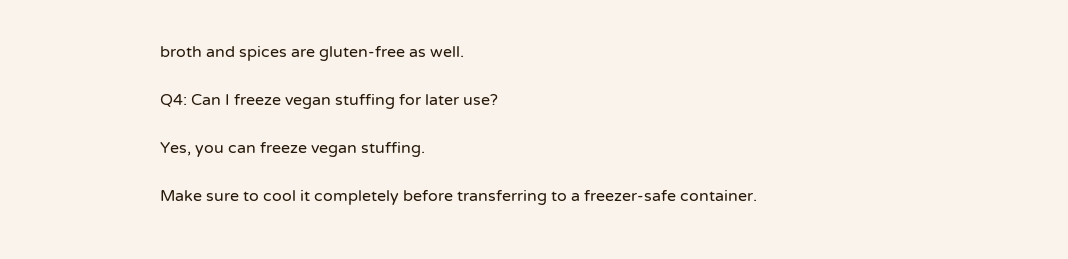broth and spices are gluten-free as well.

Q4: Can I freeze vegan stuffing for later use?

Yes, you can freeze vegan stuffing.

Make sure to cool it completely before transferring to a freezer-safe container.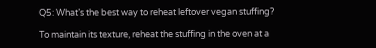Q5: What’s the best way to reheat leftover vegan stuffing?

To maintain its texture, reheat the stuffing in the oven at a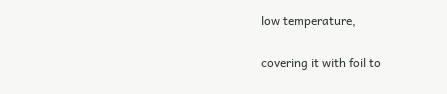low temperature,

covering it with foil to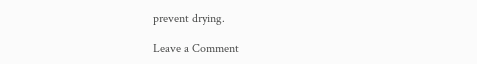prevent drying.

Leave a Comment